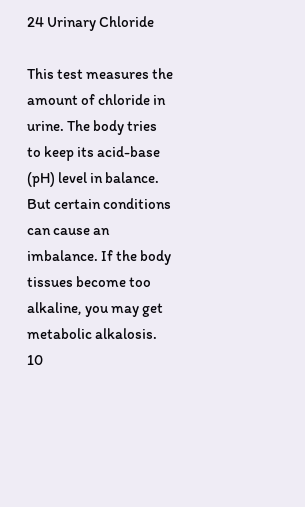24 Urinary Chloride

This test measures the amount of chloride in urine. The body tries to keep its acid-base (pH) level in balance. But certain conditions can cause an imbalance. If the body tissues become too alkaline, you may get metabolic alkalosis.
10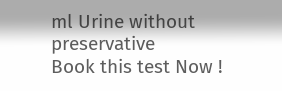ml Urine without preservative
Book this test Now !